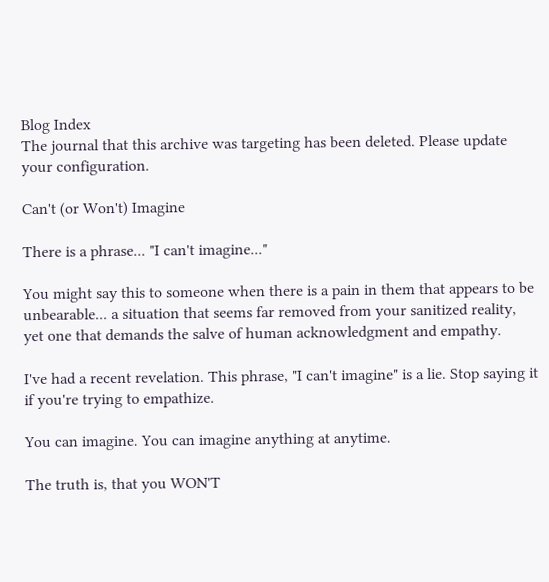Blog Index
The journal that this archive was targeting has been deleted. Please update your configuration.

Can't (or Won't) Imagine

There is a phrase... "I can't imagine..."

You might say this to someone when there is a pain in them that appears to be unbearable... a situation that seems far removed from your sanitized reality, yet one that demands the salve of human acknowledgment and empathy.

I've had a recent revelation. This phrase, "I can't imagine" is a lie. Stop saying it if you're trying to empathize.

You can imagine. You can imagine anything at anytime.

The truth is, that you WON'T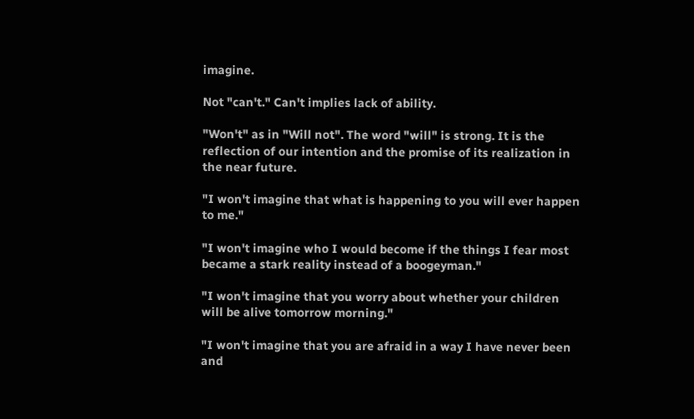imagine.

Not "can't." Can't implies lack of ability.

"Won't" as in "Will not". The word "will" is strong. It is the reflection of our intention and the promise of its realization in the near future.

"I won't imagine that what is happening to you will ever happen to me."

"I won't imagine who I would become if the things I fear most became a stark reality instead of a boogeyman."

"I won't imagine that you worry about whether your children will be alive tomorrow morning."

"I won't imagine that you are afraid in a way I have never been and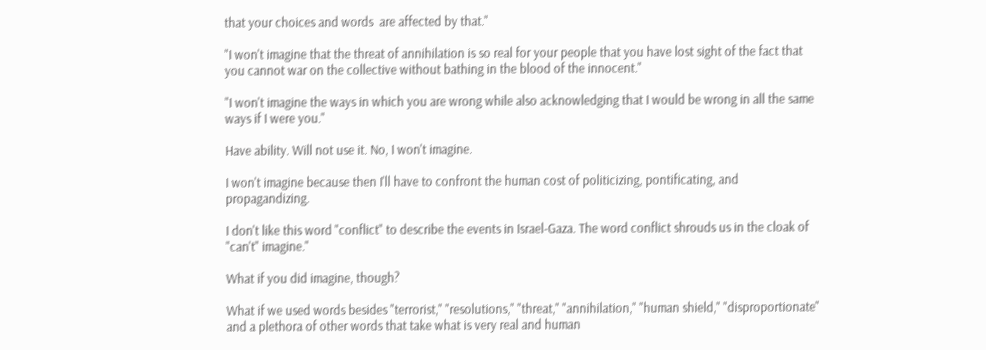that your choices and words  are affected by that."

"I won't imagine that the threat of annihilation is so real for your people that you have lost sight of the fact that you cannot war on the collective without bathing in the blood of the innocent."

"I won't imagine the ways in which you are wrong while also acknowledging that I would be wrong in all the same ways if I were you."

Have ability. Will not use it. No, I won't imagine.

I won't imagine because then I'll have to confront the human cost of politicizing, pontificating, and propagandizing.

I don't like this word "conflict" to describe the events in Israel-Gaza. The word conflict shrouds us in the cloak of "can't" imagine."

What if you did imagine, though?

What if we used words besides "terrorist," "resolutions," "threat," "annihilation," "human shield," "disproportionate" and a plethora of other words that take what is very real and human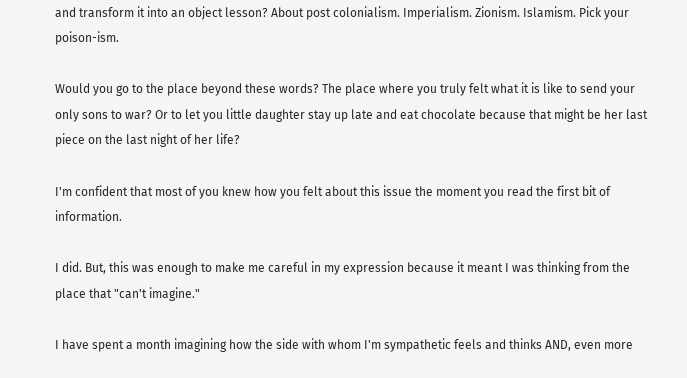and transform it into an object lesson? About post colonialism. Imperialism. Zionism. Islamism. Pick your poison-ism.

Would you go to the place beyond these words? The place where you truly felt what it is like to send your only sons to war? Or to let you little daughter stay up late and eat chocolate because that might be her last piece on the last night of her life?

I'm confident that most of you knew how you felt about this issue the moment you read the first bit of information.

I did. But, this was enough to make me careful in my expression because it meant I was thinking from the place that "can't imagine."

I have spent a month imagining how the side with whom I'm sympathetic feels and thinks AND, even more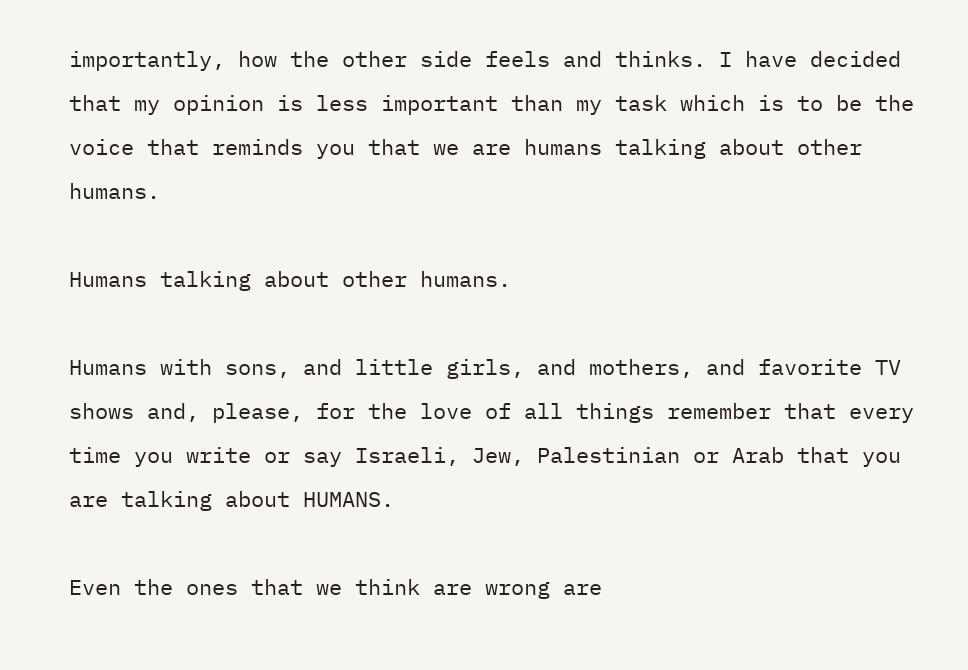importantly, how the other side feels and thinks. I have decided that my opinion is less important than my task which is to be the voice that reminds you that we are humans talking about other humans.

Humans talking about other humans.

Humans with sons, and little girls, and mothers, and favorite TV shows and, please, for the love of all things remember that every time you write or say Israeli, Jew, Palestinian or Arab that you are talking about HUMANS.

Even the ones that we think are wrong are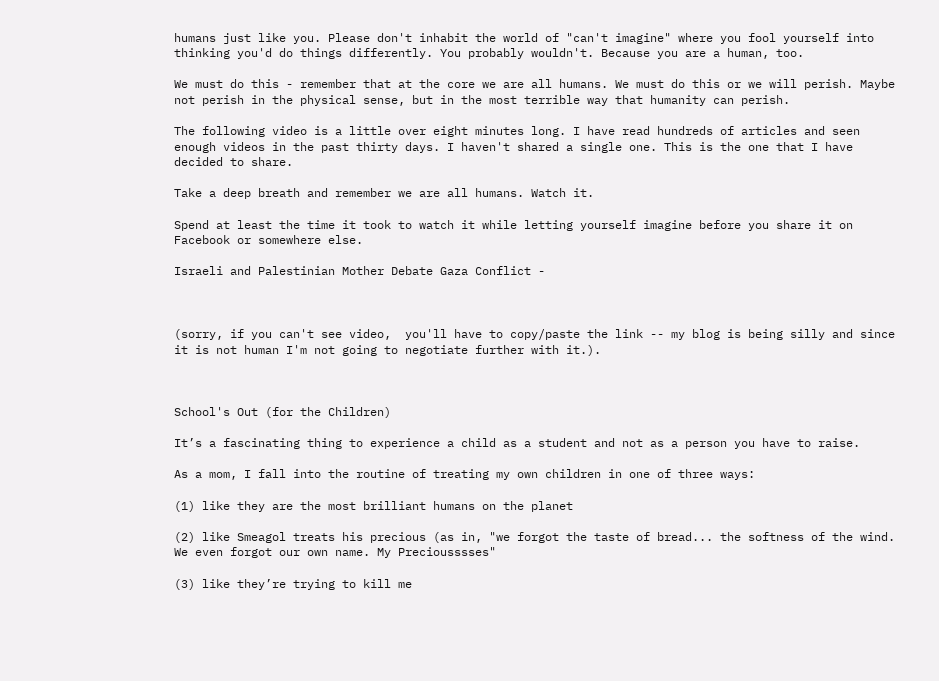humans just like you. Please don't inhabit the world of "can't imagine" where you fool yourself into thinking you'd do things differently. You probably wouldn't. Because you are a human, too.

We must do this - remember that at the core we are all humans. We must do this or we will perish. Maybe not perish in the physical sense, but in the most terrible way that humanity can perish.

The following video is a little over eight minutes long. I have read hundreds of articles and seen enough videos in the past thirty days. I haven't shared a single one. This is the one that I have decided to share.

Take a deep breath and remember we are all humans. Watch it.

Spend at least the time it took to watch it while letting yourself imagine before you share it on Facebook or somewhere else.

Israeli and Palestinian Mother Debate Gaza Conflict -



(sorry, if you can't see video,  you'll have to copy/paste the link -- my blog is being silly and since it is not human I'm not going to negotiate further with it.).



School's Out (for the Children)

It’s a fascinating thing to experience a child as a student and not as a person you have to raise.

As a mom, I fall into the routine of treating my own children in one of three ways:

(1) like they are the most brilliant humans on the planet

(2) like Smeagol treats his precious (as in, "we forgot the taste of bread... the softness of the wind. We even forgot our own name. My Preciousssses"

(3) like they’re trying to kill me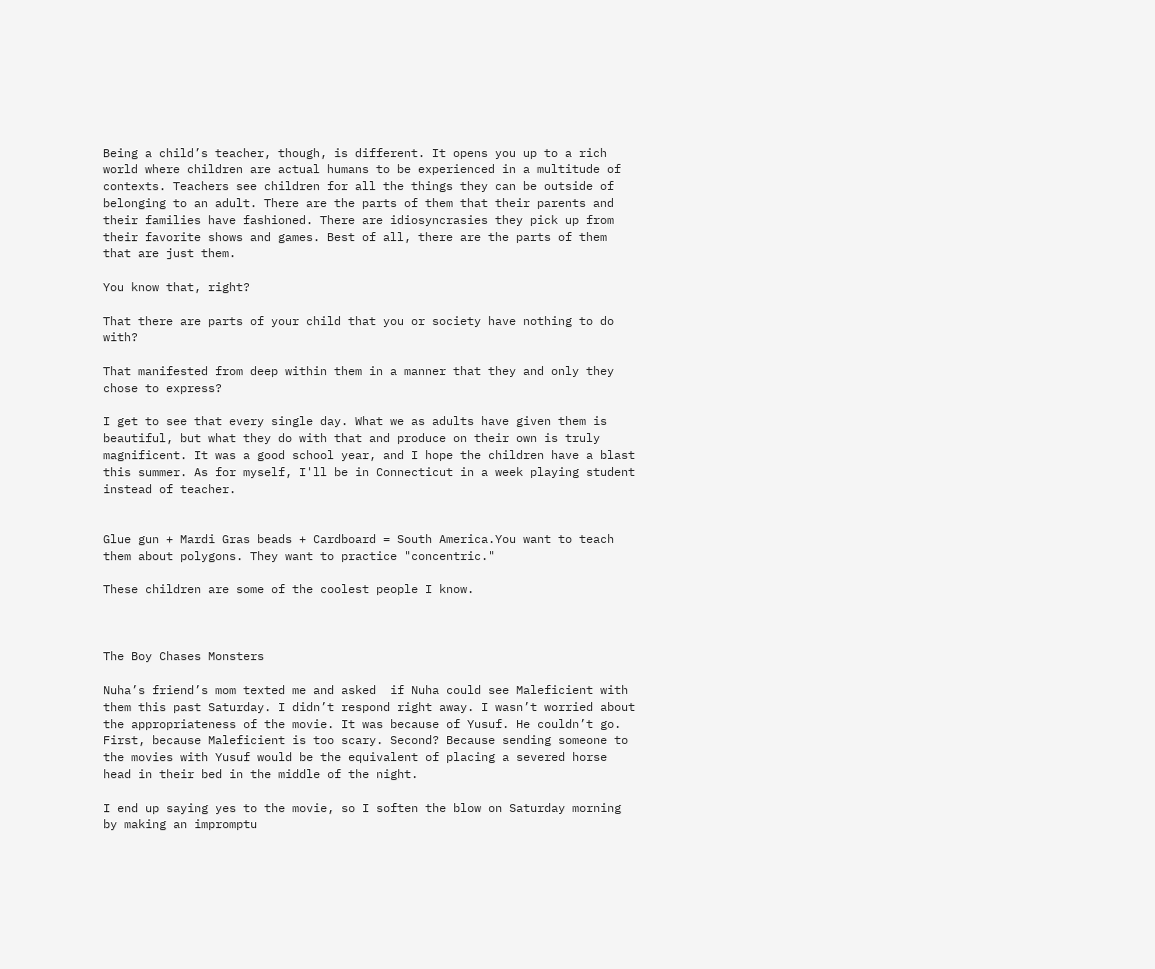Being a child’s teacher, though, is different. It opens you up to a rich world where children are actual humans to be experienced in a multitude of contexts. Teachers see children for all the things they can be outside of belonging to an adult. There are the parts of them that their parents and their families have fashioned. There are idiosyncrasies they pick up from their favorite shows and games. Best of all, there are the parts of them that are just them.

You know that, right?

That there are parts of your child that you or society have nothing to do with?

That manifested from deep within them in a manner that they and only they chose to express?

I get to see that every single day. What we as adults have given them is beautiful, but what they do with that and produce on their own is truly magnificent. It was a good school year, and I hope the children have a blast this summer. As for myself, I'll be in Connecticut in a week playing student instead of teacher.


Glue gun + Mardi Gras beads + Cardboard = South America.You want to teach them about polygons. They want to practice "concentric."

These children are some of the coolest people I know.



The Boy Chases Monsters

Nuha’s friend’s mom texted me and asked  if Nuha could see Maleficient with them this past Saturday. I didn’t respond right away. I wasn’t worried about the appropriateness of the movie. It was because of Yusuf. He couldn’t go. First, because Maleficient is too scary. Second? Because sending someone to the movies with Yusuf would be the equivalent of placing a severed horse head in their bed in the middle of the night.

I end up saying yes to the movie, so I soften the blow on Saturday morning by making an impromptu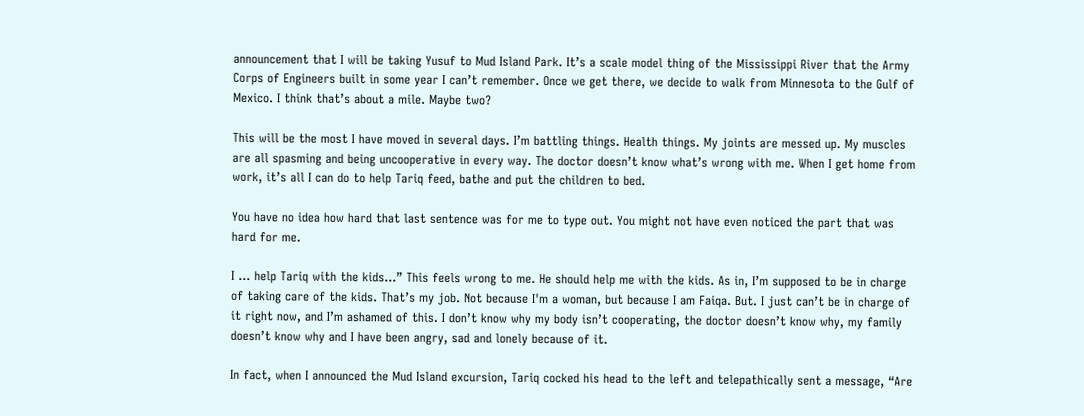announcement that I will be taking Yusuf to Mud Island Park. It’s a scale model thing of the Mississippi River that the Army Corps of Engineers built in some year I can’t remember. Once we get there, we decide to walk from Minnesota to the Gulf of Mexico. I think that’s about a mile. Maybe two?

This will be the most I have moved in several days. I’m battling things. Health things. My joints are messed up. My muscles are all spasming and being uncooperative in every way. The doctor doesn’t know what’s wrong with me. When I get home from work, it’s all I can do to help Tariq feed, bathe and put the children to bed.

You have no idea how hard that last sentence was for me to type out. You might not have even noticed the part that was hard for me.

I … help Tariq with the kids…” This feels wrong to me. He should help me with the kids. As in, I’m supposed to be in charge of taking care of the kids. That’s my job. Not because I'm a woman, but because I am Faiqa. But. I just can’t be in charge of it right now, and I’m ashamed of this. I don’t know why my body isn’t cooperating, the doctor doesn’t know why, my family doesn’t know why and I have been angry, sad and lonely because of it.

In fact, when I announced the Mud Island excursion, Tariq cocked his head to the left and telepathically sent a message, “Are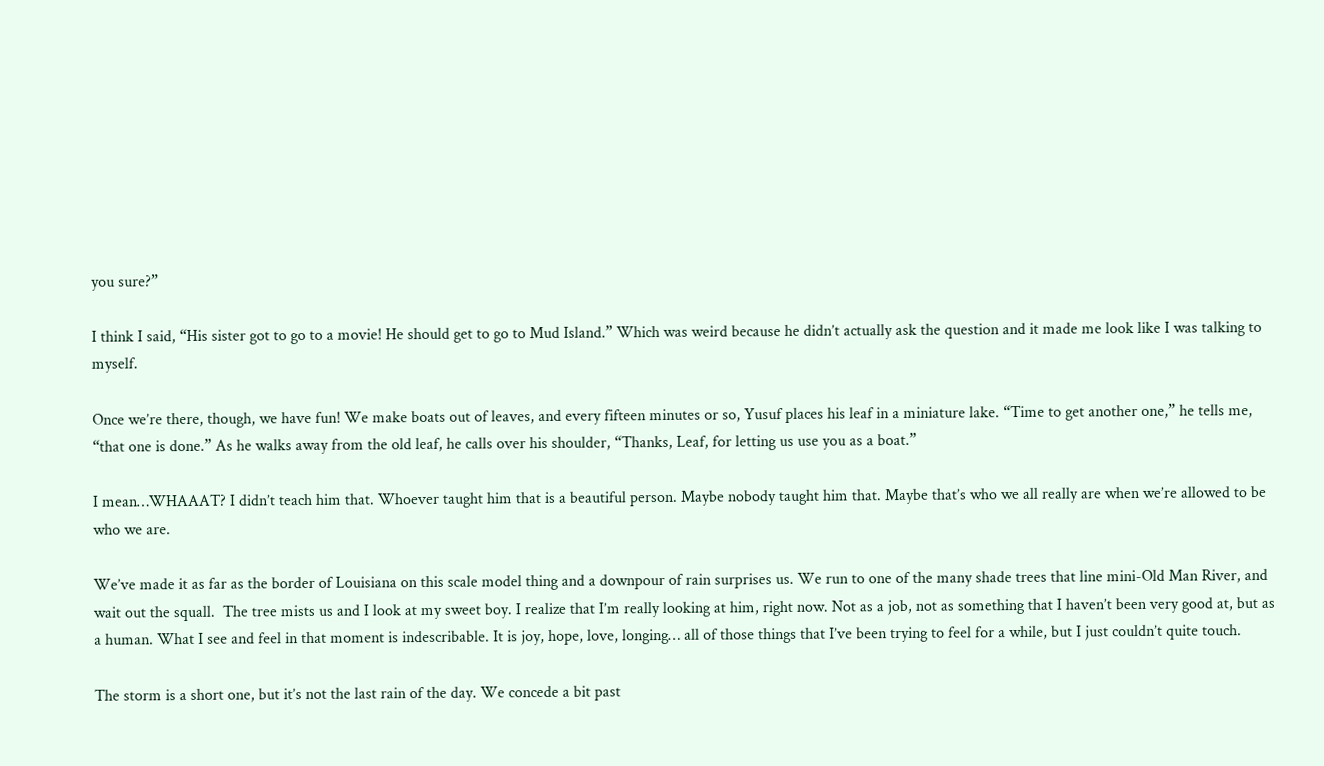you sure?”

I think I said, “His sister got to go to a movie! He should get to go to Mud Island.” Which was weird because he didn’t actually ask the question and it made me look like I was talking to myself.

Once we’re there, though, we have fun! We make boats out of leaves, and every fifteen minutes or so, Yusuf places his leaf in a miniature lake. “Time to get another one,” he tells me, “that one is done.” As he walks away from the old leaf, he calls over his shoulder, “Thanks, Leaf, for letting us use you as a boat.”

I mean…WHAAAT? I didn’t teach him that. Whoever taught him that is a beautiful person. Maybe nobody taught him that. Maybe that’s who we all really are when we’re allowed to be who we are.

We’ve made it as far as the border of Louisiana on this scale model thing and a downpour of rain surprises us. We run to one of the many shade trees that line mini-Old Man River, and wait out the squall.  The tree mists us and I look at my sweet boy. I realize that I’m really looking at him, right now. Not as a job, not as something that I haven’t been very good at, but as a human. What I see and feel in that moment is indescribable. It is joy, hope, love, longing… all of those things that I’ve been trying to feel for a while, but I just couldn’t quite touch.

The storm is a short one, but it’s not the last rain of the day. We concede a bit past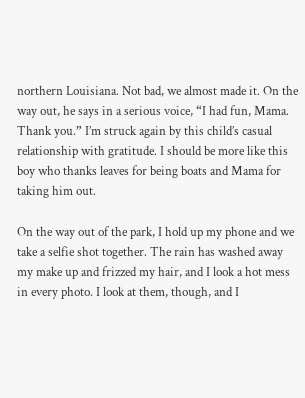northern Louisiana. Not bad, we almost made it. On the way out, he says in a serious voice, “I had fun, Mama. Thank you.” I’m struck again by this child’s casual relationship with gratitude. I should be more like this boy who thanks leaves for being boats and Mama for taking him out.

On the way out of the park, I hold up my phone and we take a selfie shot together. The rain has washed away my make up and frizzed my hair, and I look a hot mess in every photo. I look at them, though, and I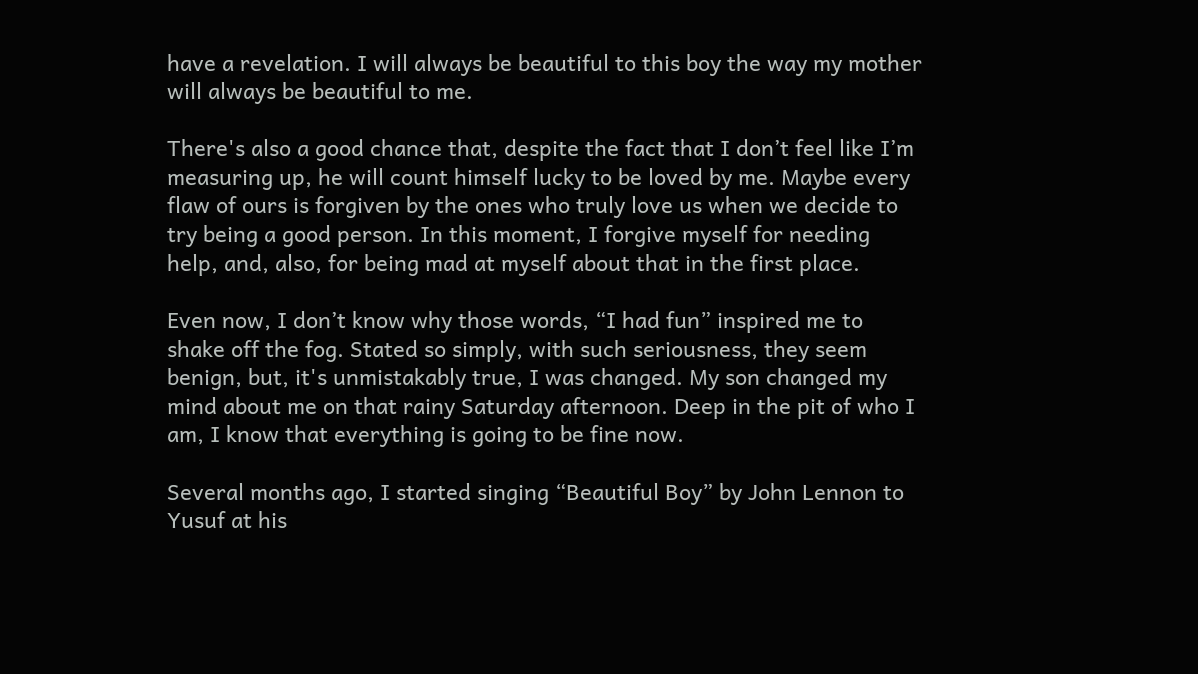have a revelation. I will always be beautiful to this boy the way my mother will always be beautiful to me.

There's also a good chance that, despite the fact that I don’t feel like I’m measuring up, he will count himself lucky to be loved by me. Maybe every flaw of ours is forgiven by the ones who truly love us when we decide to try being a good person. In this moment, I forgive myself for needing help, and, also, for being mad at myself about that in the first place.

Even now, I don’t know why those words, “I had fun” inspired me to shake off the fog. Stated so simply, with such seriousness, they seem benign, but, it's unmistakably true, I was changed. My son changed my mind about me on that rainy Saturday afternoon. Deep in the pit of who I am, I know that everything is going to be fine now.

Several months ago, I started singing “Beautiful Boy” by John Lennon to Yusuf at his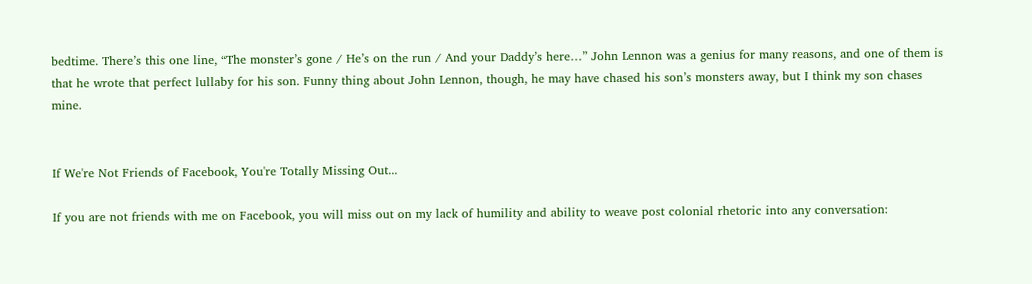bedtime. There’s this one line, “The monster’s gone / He’s on the run / And your Daddy’s here…” John Lennon was a genius for many reasons, and one of them is that he wrote that perfect lullaby for his son. Funny thing about John Lennon, though, he may have chased his son’s monsters away, but I think my son chases mine.


If We're Not Friends of Facebook, You're Totally Missing Out...

If you are not friends with me on Facebook, you will miss out on my lack of humility and ability to weave post colonial rhetoric into any conversation: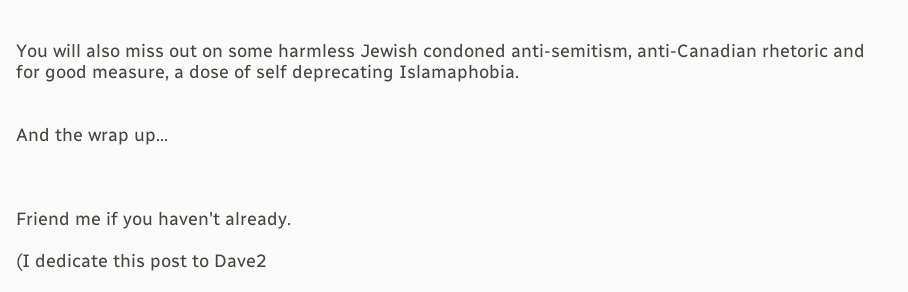You will also miss out on some harmless Jewish condoned anti-semitism, anti-Canadian rhetoric and for good measure, a dose of self deprecating Islamaphobia.


And the wrap up...



Friend me if you haven't already.

(I dedicate this post to Dave2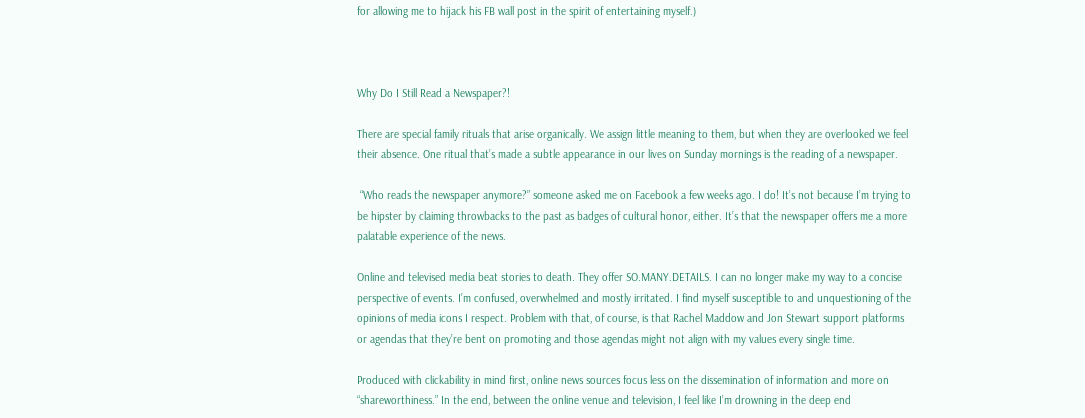for allowing me to hijack his FB wall post in the spirit of entertaining myself.)



Why Do I Still Read a Newspaper?!

There are special family rituals that arise organically. We assign little meaning to them, but when they are overlooked we feel their absence. One ritual that’s made a subtle appearance in our lives on Sunday mornings is the reading of a newspaper.

 “Who reads the newspaper anymore?” someone asked me on Facebook a few weeks ago. I do! It’s not because I’m trying to be hipster by claiming throwbacks to the past as badges of cultural honor, either. It’s that the newspaper offers me a more palatable experience of the news.

Online and televised media beat stories to death. They offer SO.MANY.DETAILS. I can no longer make my way to a concise perspective of events. I’m confused, overwhelmed and mostly irritated. I find myself susceptible to and unquestioning of the opinions of media icons I respect. Problem with that, of course, is that Rachel Maddow and Jon Stewart support platforms or agendas that they’re bent on promoting and those agendas might not align with my values every single time.

Produced with clickability in mind first, online news sources focus less on the dissemination of information and more on “shareworthiness.” In the end, between the online venue and television, I feel like I’m drowning in the deep end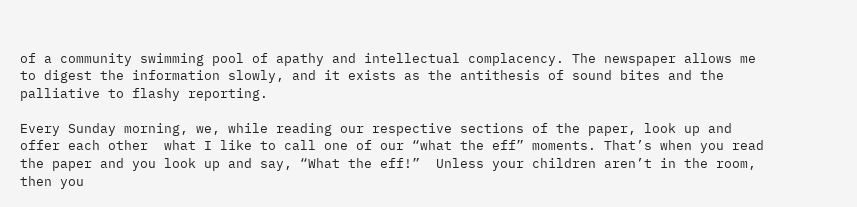of a community swimming pool of apathy and intellectual complacency. The newspaper allows me to digest the information slowly, and it exists as the antithesis of sound bites and the palliative to flashy reporting.

Every Sunday morning, we, while reading our respective sections of the paper, look up and offer each other  what I like to call one of our “what the eff” moments. That’s when you read the paper and you look up and say, “What the eff!”  Unless your children aren’t in the room, then you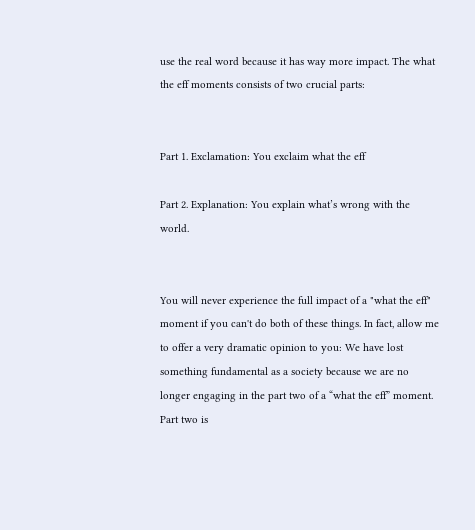use the real word because it has way more impact. The what the eff moments consists of two crucial parts:


Part 1. Exclamation: You exclaim what the eff

Part 2. Explanation: You explain what’s wrong with the world.


You will never experience the full impact of a "what the eff" moment if you can't do both of these things. In fact, allow me to offer a very dramatic opinion to you: We have lost something fundamental as a society because we are no longer engaging in the part two of a “what the eff” moment. Part two is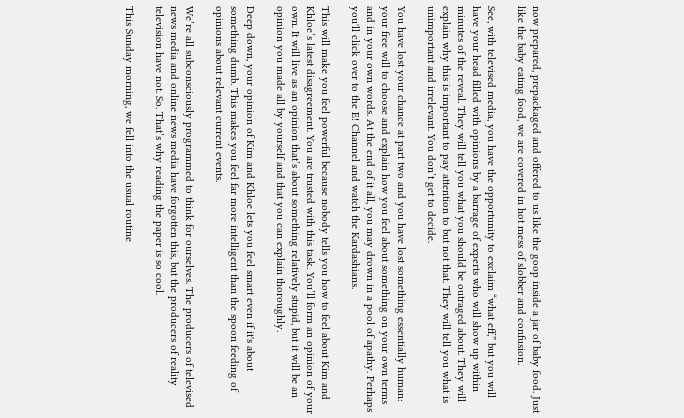now prepared, prepackaged and offered to us like the goop inside a jar of baby food. Just like the baby eating food, we are covered in hot mess of slobber and confusion.

See, with televised media, you have the opportunity to exclaim “what eff,” but you will have your head filled with opinions by a barrage of experts who will show up within minutes of the reveal. They will tell you what you should be outraged about. They will explain why this is important to pay attention to but not that. They will tell you what is unimportant and irrelevant. You don’t get to decide.

You have lost your chance at part two and you have lost something essentially human: your free will to choose and explain how you feel about something on your own terms and in your own words. At the end of it all, you may drown in a pool of apathy. Perhaps you'll click over to the E! Channel and watch the Kardashians.

This will make you feel powerful because nobody tells you how to feel about Kim and Khloe’s latest disagreement. You are trusted with this task. You’ll form an opinion of your own. It will live as an opinion that’s about something relatively stupid, but it will be an opinion you made all by yourself and that you can explain thoroughly.

Deep down, your opinion of Kim and Khloe lets you feel smart even if it's about something dumb. This makes you feel far more intelligent than the spoon feeding of opinions about relevant current events.

We’re all subconsciously programmed to think for ourselves. The producers of televised news media and online news media have forgotten this, but the producers of reality television have not. So. That’s why reading the paper is so cool.

This Sunday morning, we fell into the usual routine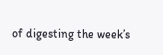of digesting the week’s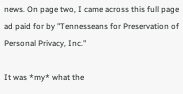news. On page two, I came across this full page ad paid for by "Tennesseans for Preservation of Personal Privacy, Inc."

It was *my* what the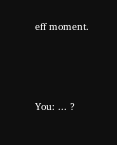eff moment.




You: ... ?